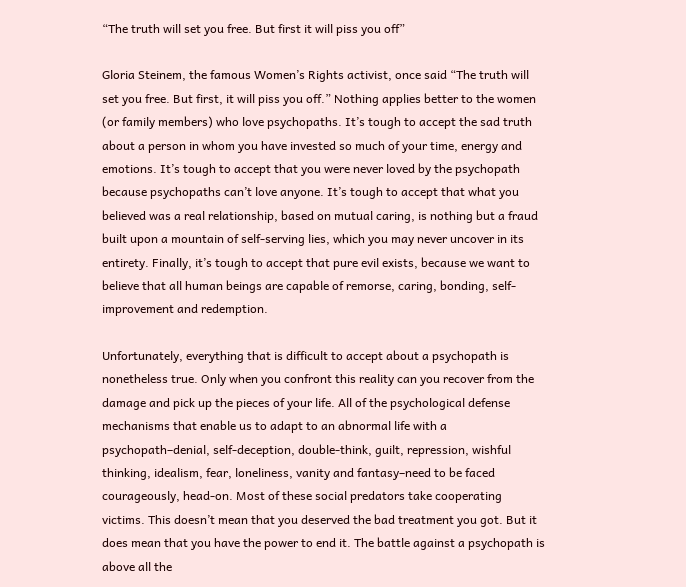“The truth will set you free. But first it will piss you off”

Gloria Steinem, the famous Women’s Rights activist, once said “The truth will set you free. But first, it will piss you off.” Nothing applies better to the women (or family members) who love psychopaths. It’s tough to accept the sad truth about a person in whom you have invested so much of your time, energy and emotions. It’s tough to accept that you were never loved by the psychopath because psychopaths can’t love anyone. It’s tough to accept that what you believed was a real relationship, based on mutual caring, is nothing but a fraud built upon a mountain of self-serving lies, which you may never uncover in its entirety. Finally, it’s tough to accept that pure evil exists, because we want to believe that all human beings are capable of remorse, caring, bonding, self-improvement and redemption.

Unfortunately, everything that is difficult to accept about a psychopath is nonetheless true. Only when you confront this reality can you recover from the damage and pick up the pieces of your life. All of the psychological defense mechanisms that enable us to adapt to an abnormal life with a psychopath–denial, self-deception, double-think, guilt, repression, wishful thinking, idealism, fear, loneliness, vanity and fantasy–need to be faced courageously, head-on. Most of these social predators take cooperating victims. This doesn’t mean that you deserved the bad treatment you got. But it does mean that you have the power to end it. The battle against a psychopath is above all the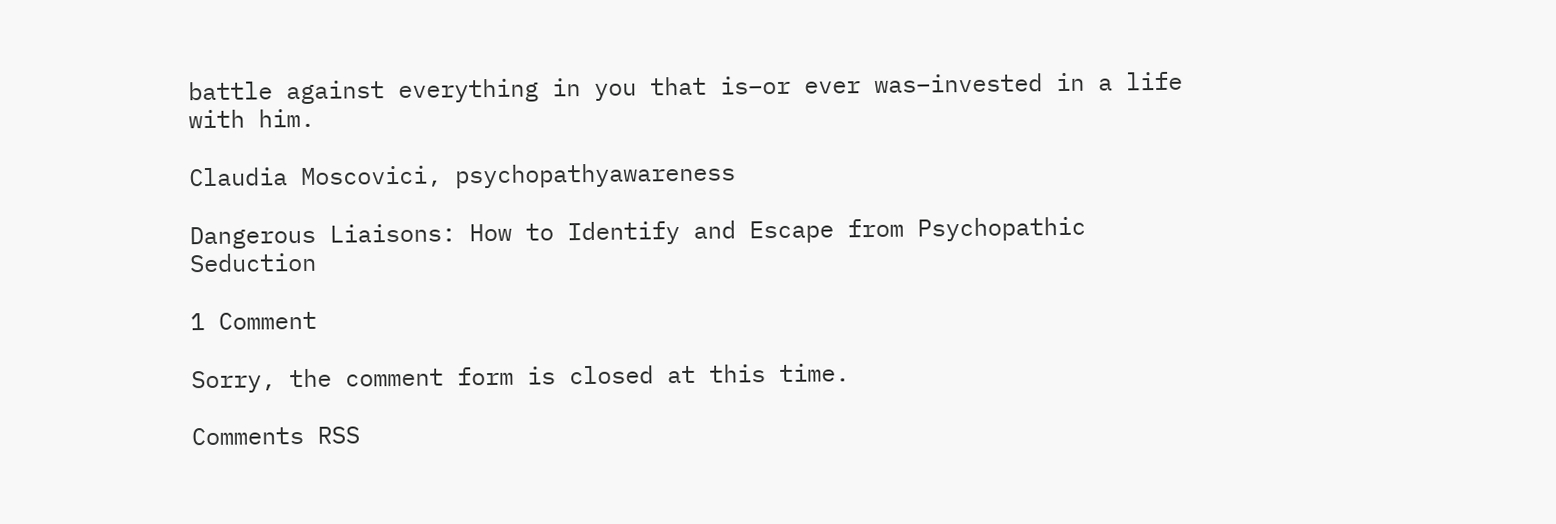battle against everything in you that is–or ever was–invested in a life with him.

Claudia Moscovici, psychopathyawareness

Dangerous Liaisons: How to Identify and Escape from Psychopathic Seduction

1 Comment

Sorry, the comment form is closed at this time.

Comments RSS